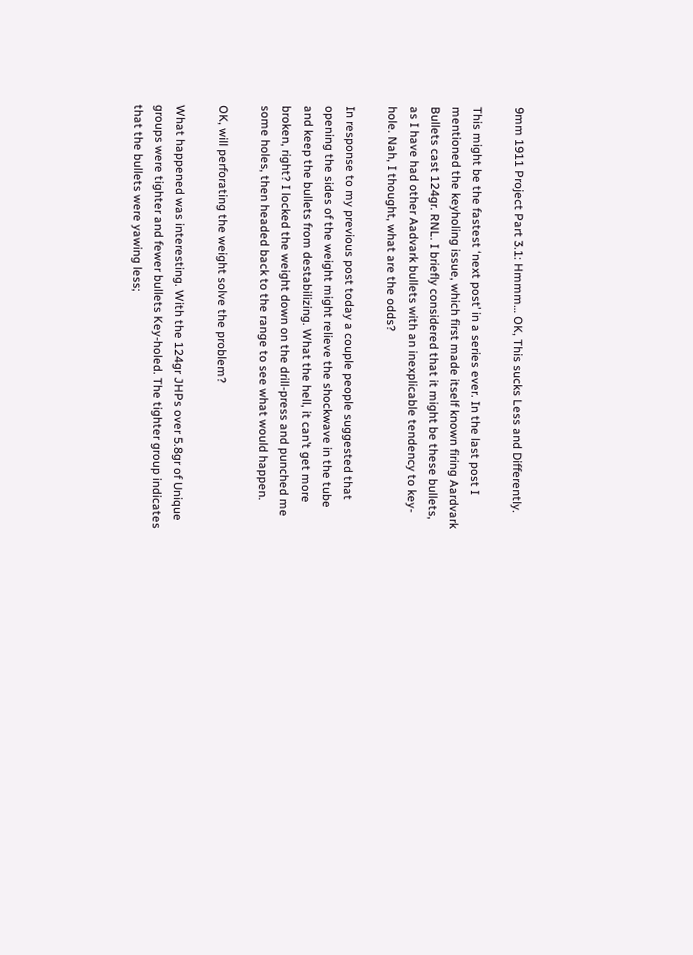9mm 1911 Project Part 3.1: Hmmm… OK, This sucks Less and Differently.

This might be the fastest ‘next post’ in a series ever. In the last post I mentioned the keyholing issue, which first made itself known firing Aardvark Bullets cast 124gr. RNL. I briefly considered that it might be these bullets, as I have had other Aadvark bullets with an inexplicable tendency to key-hole. Nah, I thought, what are the odds?

In response to my previous post today a couple people suggested that opening the sides of the weight might relieve the shockwave in the tube and keep the bullets from destabilizing. What the hell, it can’t get more broken, right? I locked the weight down on the drill-press and punched me some holes, then headed back to the range to see what would happen.

OK, will perforating the weight solve the problem?

What happened was interesting. With the 124gr JHPs over 5.8gr of Unique groups were tighter and fewer bullets Key-holed. The tighter group indicates that the bullets were yawing less;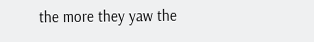the more they yaw the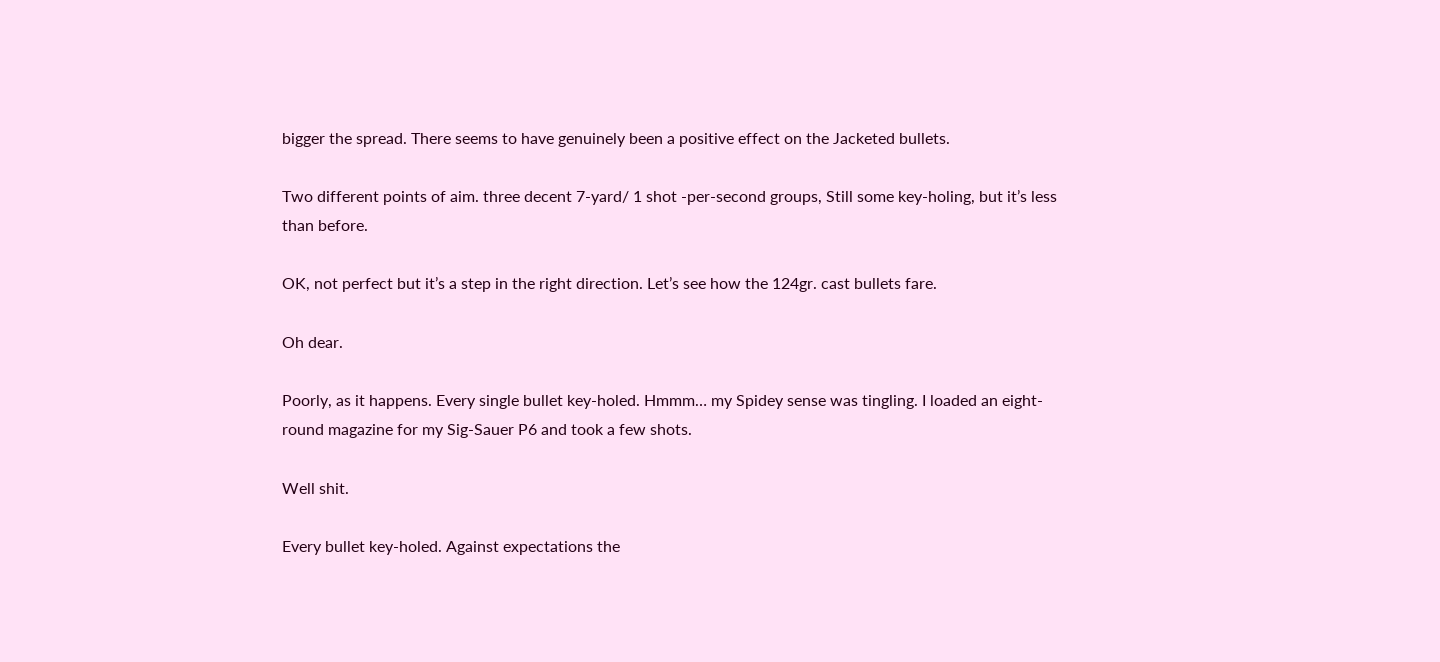bigger the spread. There seems to have genuinely been a positive effect on the Jacketed bullets.

Two different points of aim. three decent 7-yard/ 1 shot -per-second groups, Still some key-holing, but it’s less than before.

OK, not perfect but it’s a step in the right direction. Let’s see how the 124gr. cast bullets fare.

Oh dear.

Poorly, as it happens. Every single bullet key-holed. Hmmm… my Spidey sense was tingling. I loaded an eight-round magazine for my Sig-Sauer P6 and took a few shots.

Well shit.

Every bullet key-holed. Against expectations the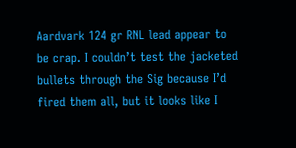Aardvark 124 gr RNL lead appear to be crap. I couldn’t test the jacketed bullets through the Sig because I’d fired them all, but it looks like I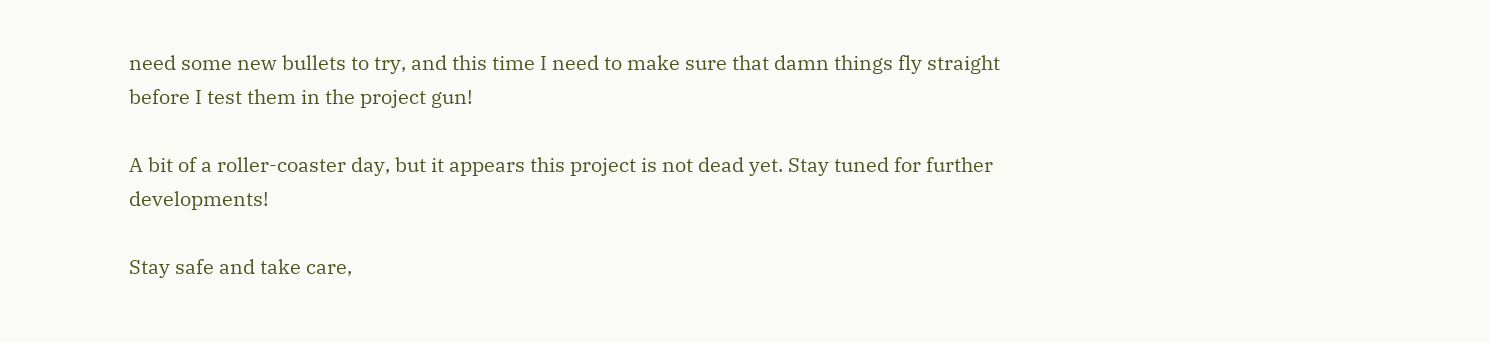need some new bullets to try, and this time I need to make sure that damn things fly straight before I test them in the project gun!

A bit of a roller-coaster day, but it appears this project is not dead yet. Stay tuned for further developments!

Stay safe and take care,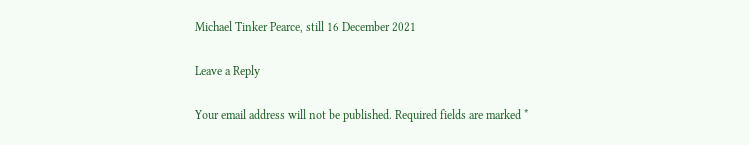Michael Tinker Pearce, still 16 December 2021

Leave a Reply

Your email address will not be published. Required fields are marked *